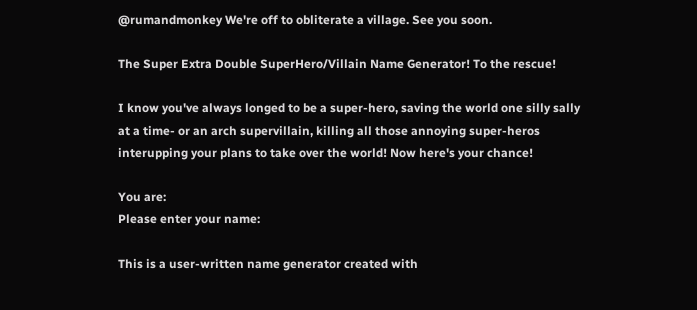@rumandmonkey We're off to obliterate a village. See you soon.

The Super Extra Double SuperHero/Villain Name Generator! To the rescue!

I know you've always longed to be a super-hero, saving the world one silly sally at a time- or an arch supervillain, killing all those annoying super-heros interupping your plans to take over the world! Now here's your chance!

You are:
Please enter your name:

This is a user-written name generator created with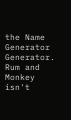the Name Generator Generator. Rum and Monkey isn't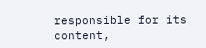responsible for its content,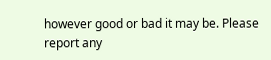however good or bad it may be. Please report any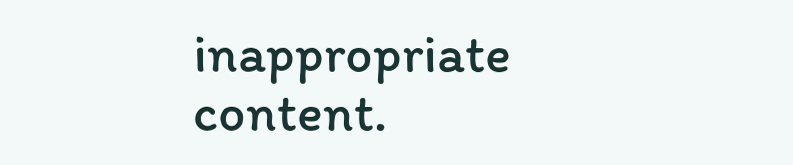inappropriate content.